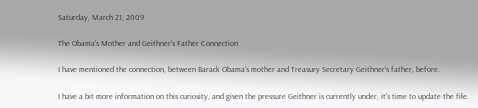Saturday, March 21, 2009

The Obama's Mother and Geithner's Father Connection

I have mentioned the connection, between Barack Obama's mother and Treasury Secretary Geithner's father, before.

I have a bit more information on this curiosity, and given the pressure Geithner is currently under, it's time to update the file.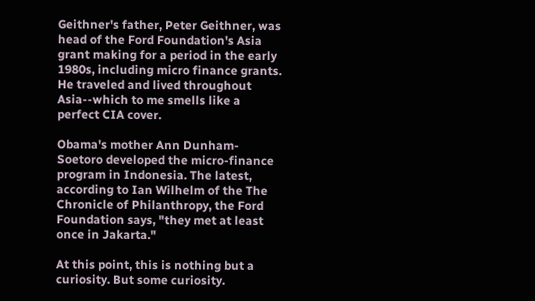Geithner's father, Peter Geithner, was head of the Ford Foundation's Asia grant making for a period in the early 1980s, including micro finance grants. He traveled and lived throughout Asia--which to me smells like a perfect CIA cover.

Obama's mother Ann Dunham-Soetoro developed the micro-finance program in Indonesia. The latest, according to Ian Wilhelm of the The Chronicle of Philanthropy, the Ford Foundation says, "they met at least once in Jakarta."

At this point, this is nothing but a curiosity. But some curiosity.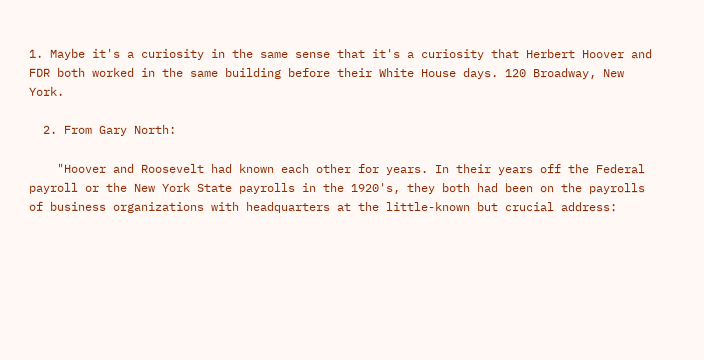1. Maybe it's a curiosity in the same sense that it's a curiosity that Herbert Hoover and FDR both worked in the same building before their White House days. 120 Broadway, New York.

  2. From Gary North:

    "Hoover and Roosevelt had known each other for years. In their years off the Federal payroll or the New York State payrolls in the 1920's, they both had been on the payrolls of business organizations with headquarters at the little-known but crucial address: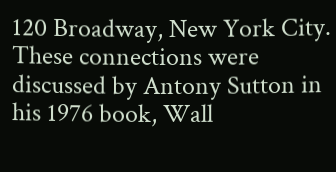120 Broadway, New York City. These connections were discussed by Antony Sutton in his 1976 book, Wall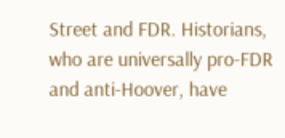Street and FDR. Historians, who are universally pro-FDR and anti-Hoover, have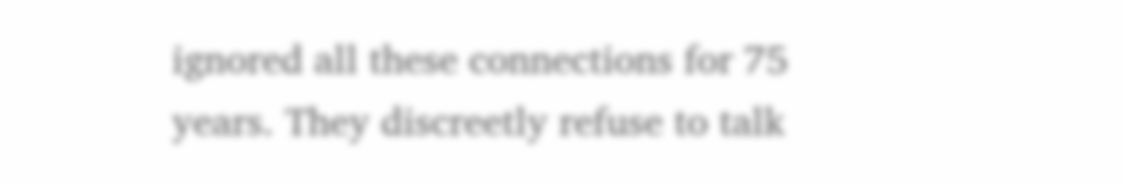ignored all these connections for 75 years. They discreetly refuse to talk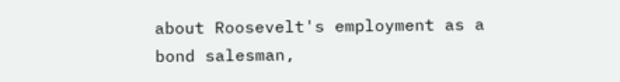about Roosevelt's employment as a bond salesman,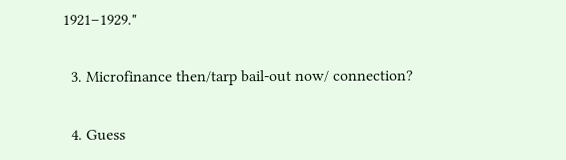1921–1929."

  3. Microfinance then/tarp bail-out now/ connection?

  4. Guess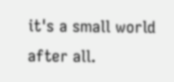it's a small world after all.